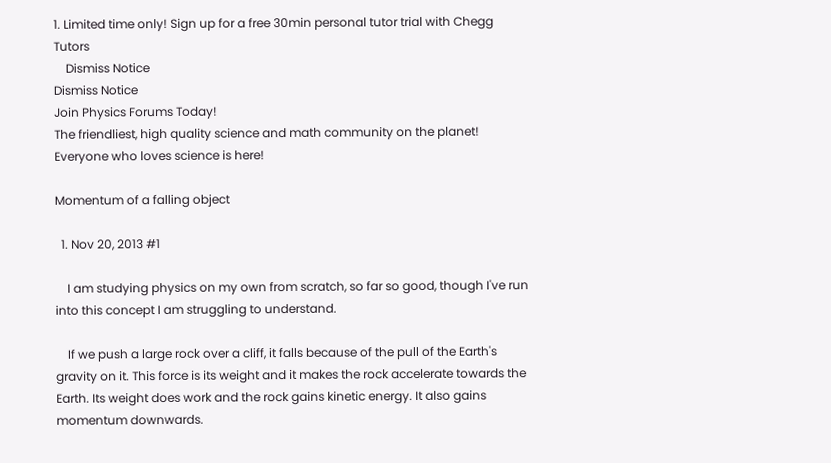1. Limited time only! Sign up for a free 30min personal tutor trial with Chegg Tutors
    Dismiss Notice
Dismiss Notice
Join Physics Forums Today!
The friendliest, high quality science and math community on the planet! Everyone who loves science is here!

Momentum of a falling object

  1. Nov 20, 2013 #1

    I am studying physics on my own from scratch, so far so good, though I've run into this concept I am struggling to understand.

    If we push a large rock over a cliff, it falls because of the pull of the Earth's gravity on it. This force is its weight and it makes the rock accelerate towards the Earth. Its weight does work and the rock gains kinetic energy. It also gains momentum downwards.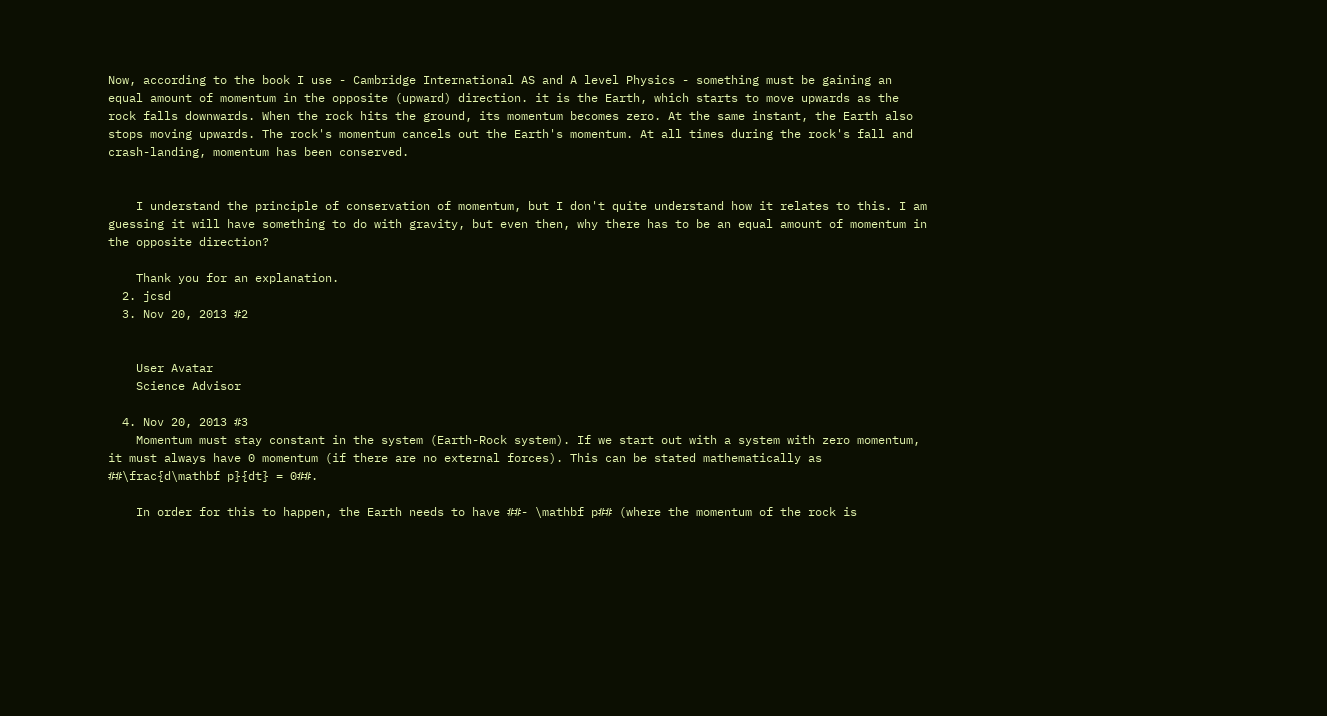Now, according to the book I use - Cambridge International AS and A level Physics - something must be gaining an equal amount of momentum in the opposite (upward) direction. it is the Earth, which starts to move upwards as the rock falls downwards. When the rock hits the ground, its momentum becomes zero. At the same instant, the Earth also stops moving upwards. The rock's momentum cancels out the Earth's momentum. At all times during the rock's fall and crash-landing, momentum has been conserved.


    I understand the principle of conservation of momentum, but I don't quite understand how it relates to this. I am guessing it will have something to do with gravity, but even then, why there has to be an equal amount of momentum in the opposite direction?

    Thank you for an explanation.
  2. jcsd
  3. Nov 20, 2013 #2


    User Avatar
    Science Advisor

  4. Nov 20, 2013 #3
    Momentum must stay constant in the system (Earth-Rock system). If we start out with a system with zero momentum, it must always have 0 momentum (if there are no external forces). This can be stated mathematically as ##\frac{d\mathbf p}{dt} = 0##.

    In order for this to happen, the Earth needs to have ##- \mathbf p## (where the momentum of the rock is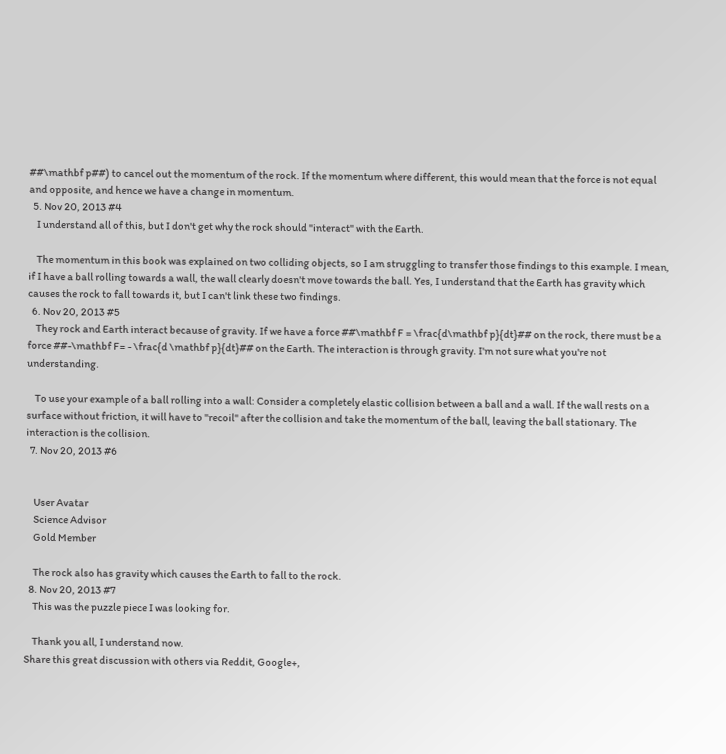##\mathbf p##) to cancel out the momentum of the rock. If the momentum where different, this would mean that the force is not equal and opposite, and hence we have a change in momentum.
  5. Nov 20, 2013 #4
    I understand all of this, but I don't get why the rock should "interact" with the Earth.

    The momentum in this book was explained on two colliding objects, so I am struggling to transfer those findings to this example. I mean, if I have a ball rolling towards a wall, the wall clearly doesn't move towards the ball. Yes, I understand that the Earth has gravity which causes the rock to fall towards it, but I can't link these two findings.
  6. Nov 20, 2013 #5
    They rock and Earth interact because of gravity. If we have a force ##\mathbf F = \frac{d\mathbf p}{dt}## on the rock, there must be a force ##-\mathbf F= - \frac{d \mathbf p}{dt}## on the Earth. The interaction is through gravity. I'm not sure what you're not understanding.

    To use your example of a ball rolling into a wall: Consider a completely elastic collision between a ball and a wall. If the wall rests on a surface without friction, it will have to "recoil" after the collision and take the momentum of the ball, leaving the ball stationary. The interaction is the collision.
  7. Nov 20, 2013 #6


    User Avatar
    Science Advisor
    Gold Member

    The rock also has gravity which causes the Earth to fall to the rock.
  8. Nov 20, 2013 #7
    This was the puzzle piece I was looking for.

    Thank you all, I understand now.
Share this great discussion with others via Reddit, Google+,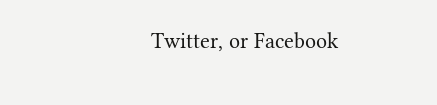Twitter, or Facebook